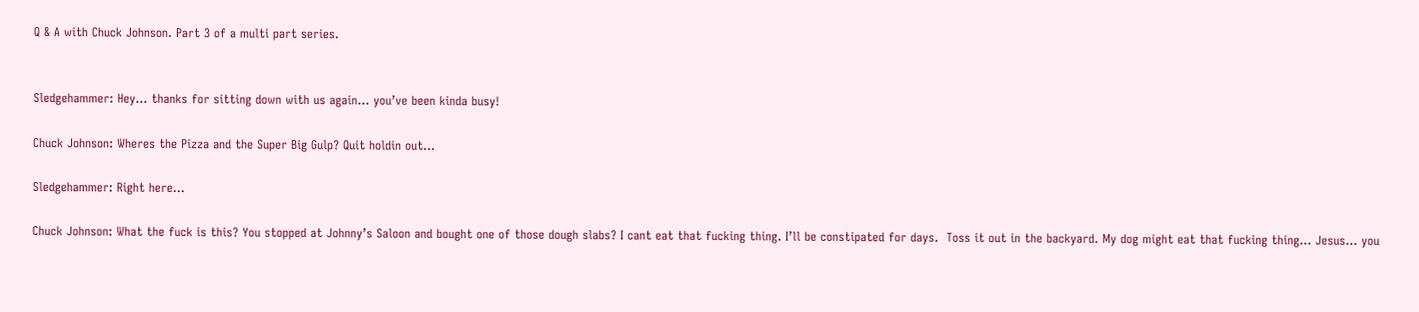Q & A with Chuck Johnson. Part 3 of a multi part series.


Sledgehammer: Hey… thanks for sitting down with us again… you’ve been kinda busy!

Chuck Johnson: Wheres the Pizza and the Super Big Gulp? Quit holdin out…

Sledgehammer: Right here…

Chuck Johnson: What the fuck is this? You stopped at Johnny’s Saloon and bought one of those dough slabs? I cant eat that fucking thing. I’ll be constipated for days.  Toss it out in the backyard. My dog might eat that fucking thing… Jesus… you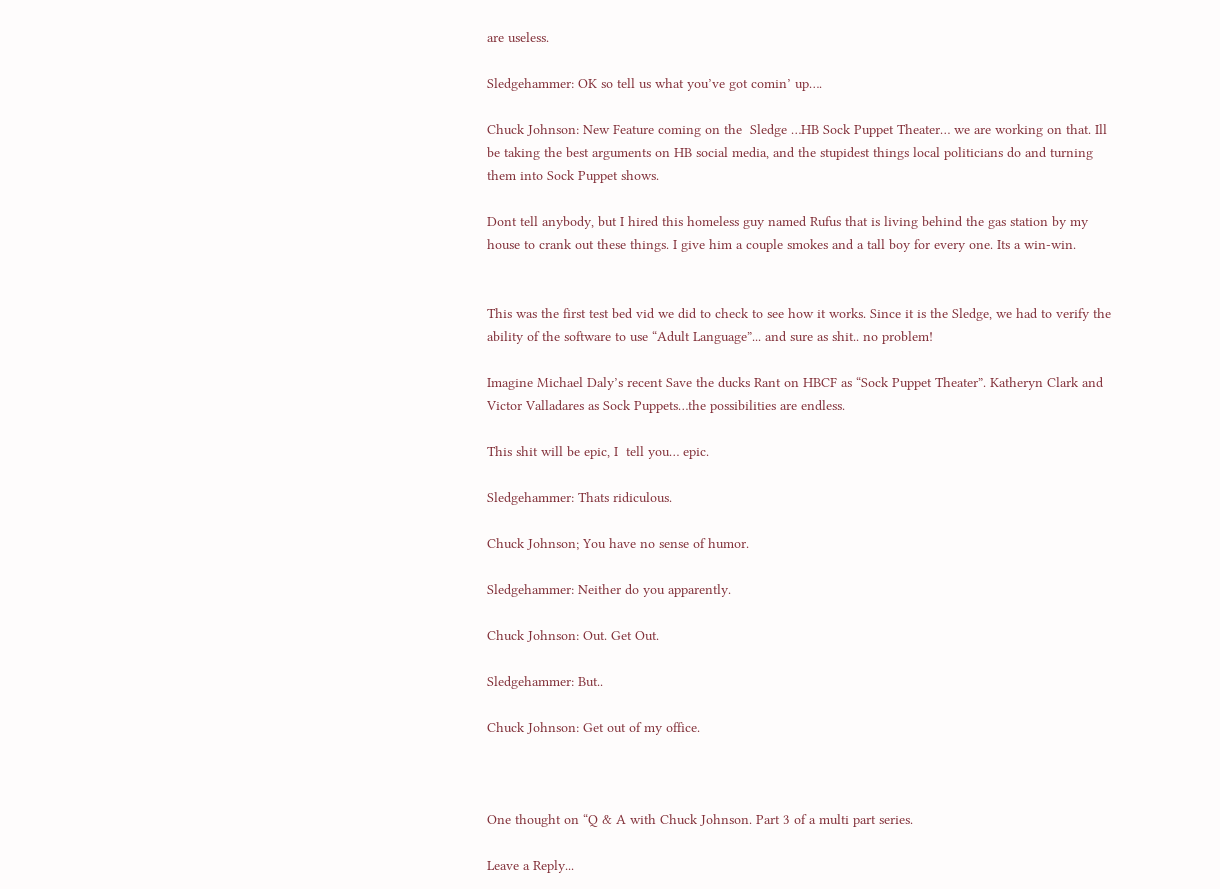are useless.

Sledgehammer: OK so tell us what you’ve got comin’ up….

Chuck Johnson: New Feature coming on the  Sledge …HB Sock Puppet Theater… we are working on that. Ill be taking the best arguments on HB social media, and the stupidest things local politicians do and turning them into Sock Puppet shows.

Dont tell anybody, but I hired this homeless guy named Rufus that is living behind the gas station by my house to crank out these things. I give him a couple smokes and a tall boy for every one. Its a win-win.


This was the first test bed vid we did to check to see how it works. Since it is the Sledge, we had to verify the ability of the software to use “Adult Language”... and sure as shit.. no problem!

Imagine Michael Daly’s recent Save the ducks Rant on HBCF as “Sock Puppet Theater”. Katheryn Clark and Victor Valladares as Sock Puppets…the possibilities are endless.

This shit will be epic, I  tell you… epic.

Sledgehammer: Thats ridiculous.

Chuck Johnson; You have no sense of humor.

Sledgehammer: Neither do you apparently.

Chuck Johnson: Out. Get Out.

Sledgehammer: But..

Chuck Johnson: Get out of my office.



One thought on “Q & A with Chuck Johnson. Part 3 of a multi part series.

Leave a Reply...